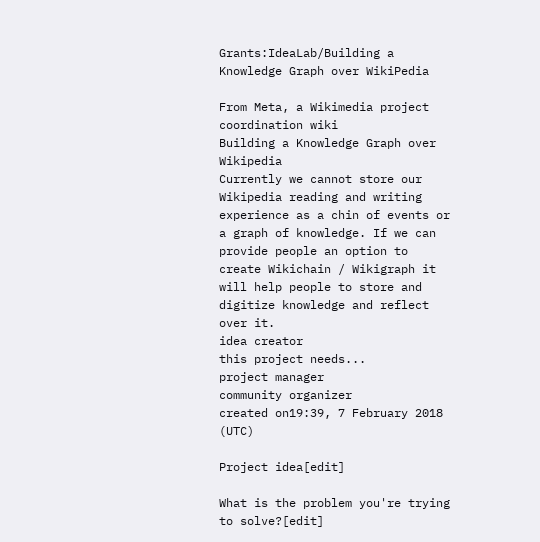Grants:IdeaLab/Building a Knowledge Graph over WikiPedia

From Meta, a Wikimedia project coordination wiki
Building a Knowledge Graph over Wikipedia
Currently we cannot store our Wikipedia reading and writing experience as a chin of events or a graph of knowledge. If we can provide people an option to create Wikichain / Wikigraph it will help people to store and digitize knowledge and reflect over it.
idea creator
this project needs...
project manager
community organizer
created on19:39, 7 February 2018 (UTC)

Project idea[edit]

What is the problem you're trying to solve?[edit]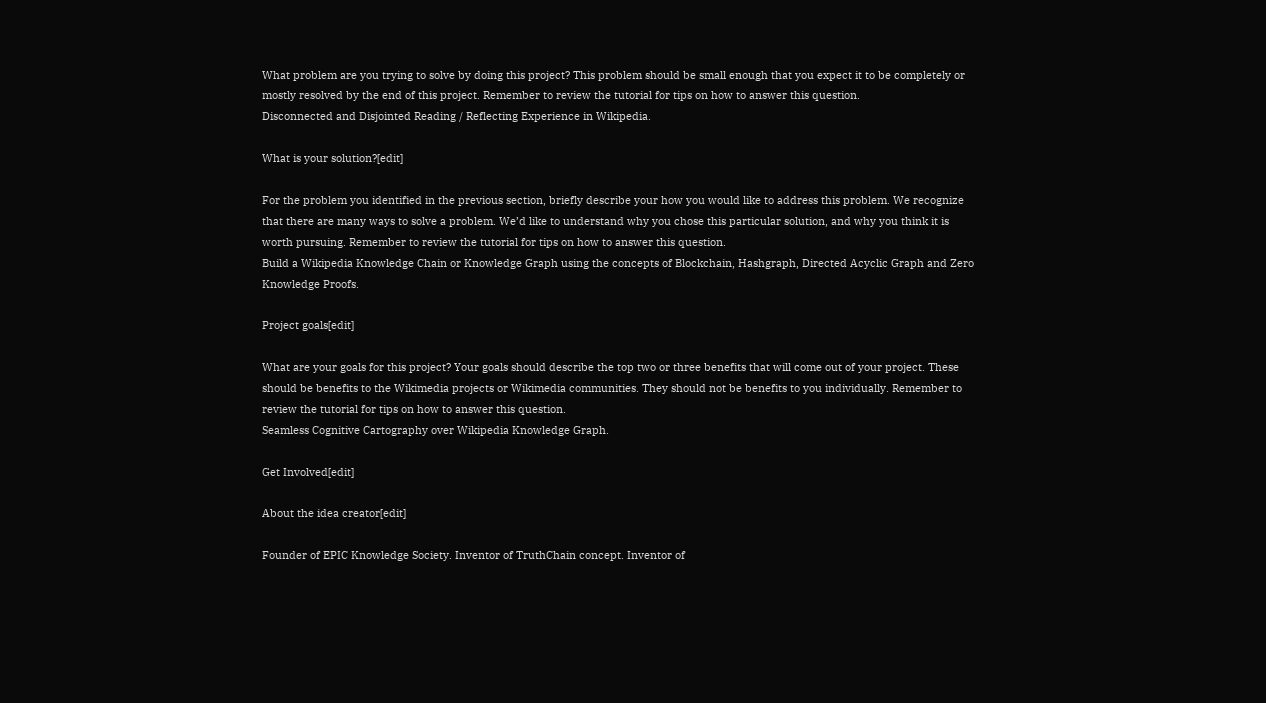What problem are you trying to solve by doing this project? This problem should be small enough that you expect it to be completely or mostly resolved by the end of this project. Remember to review the tutorial for tips on how to answer this question.
Disconnected and Disjointed Reading / Reflecting Experience in Wikipedia.

What is your solution?[edit]

For the problem you identified in the previous section, briefly describe your how you would like to address this problem. We recognize that there are many ways to solve a problem. We’d like to understand why you chose this particular solution, and why you think it is worth pursuing. Remember to review the tutorial for tips on how to answer this question.
Build a Wikipedia Knowledge Chain or Knowledge Graph using the concepts of Blockchain, Hashgraph, Directed Acyclic Graph and Zero Knowledge Proofs.

Project goals[edit]

What are your goals for this project? Your goals should describe the top two or three benefits that will come out of your project. These should be benefits to the Wikimedia projects or Wikimedia communities. They should not be benefits to you individually. Remember to review the tutorial for tips on how to answer this question.
Seamless Cognitive Cartography over Wikipedia Knowledge Graph.

Get Involved[edit]

About the idea creator[edit]

Founder of EPIC Knowledge Society. Inventor of TruthChain concept. Inventor of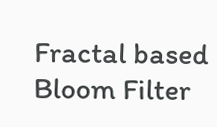Fractal based Bloom Filter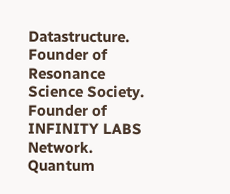Datastructure. Founder of Resonance Science Society. Founder of INFINITY LABS Network. Quantum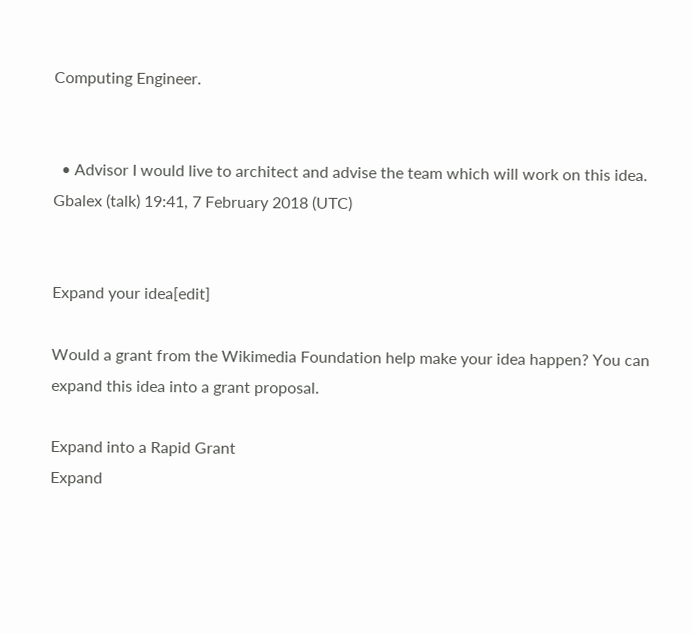Computing Engineer.


  • Advisor I would live to architect and advise the team which will work on this idea. Gbalex (talk) 19:41, 7 February 2018 (UTC)


Expand your idea[edit]

Would a grant from the Wikimedia Foundation help make your idea happen? You can expand this idea into a grant proposal.

Expand into a Rapid Grant
Expand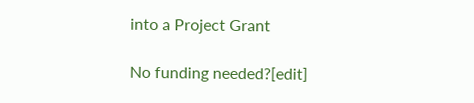into a Project Grant

No funding needed?[edit]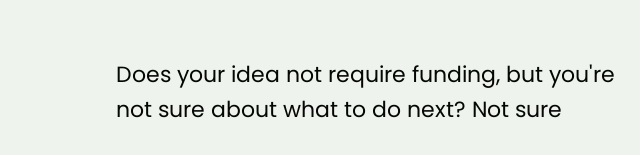Does your idea not require funding, but you're not sure about what to do next? Not sure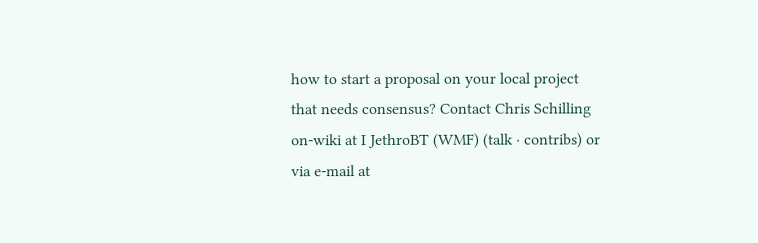how to start a proposal on your local project that needs consensus? Contact Chris Schilling on-wiki at I JethroBT (WMF) (talk · contribs) or via e-mail at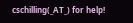cschilling(_AT_) for help!